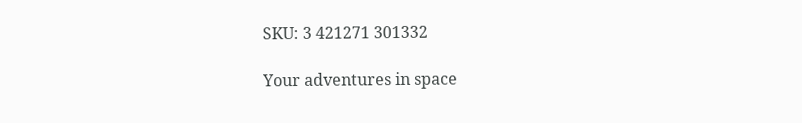SKU: 3 421271 301332

Your adventures in space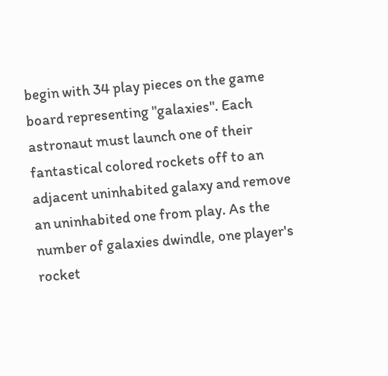begin with 34 play pieces on the game board representing "galaxies". Each astronaut must launch one of their fantastical colored rockets off to an adjacent uninhabited galaxy and remove an uninhabited one from play. As the number of galaxies dwindle, one player's rocket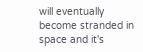will eventually become stranded in space and it's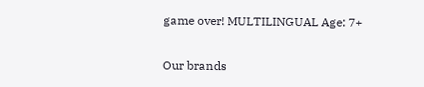game over! MULTILINGUAL Age: 7+

Our brands